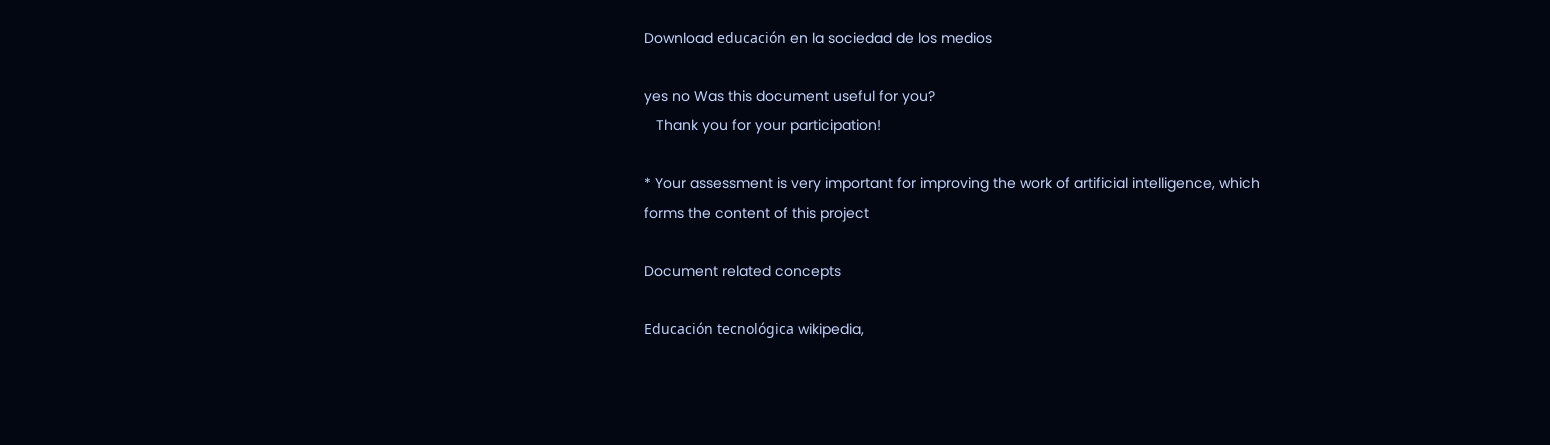Download educación en la sociedad de los medios

yes no Was this document useful for you?
   Thank you for your participation!

* Your assessment is very important for improving the work of artificial intelligence, which forms the content of this project

Document related concepts

Educación tecnológica wikipedia,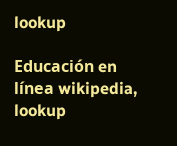lookup

Educación en línea wikipedia, lookup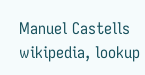Manuel Castells wikipedia, lookup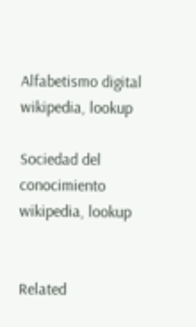Alfabetismo digital wikipedia, lookup

Sociedad del conocimiento wikipedia, lookup


Related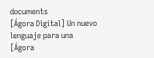documents
[Ágora Digital] Un nuevo lenguaje para una
[Ágora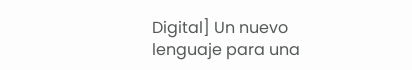Digital] Un nuevo lenguaje para una